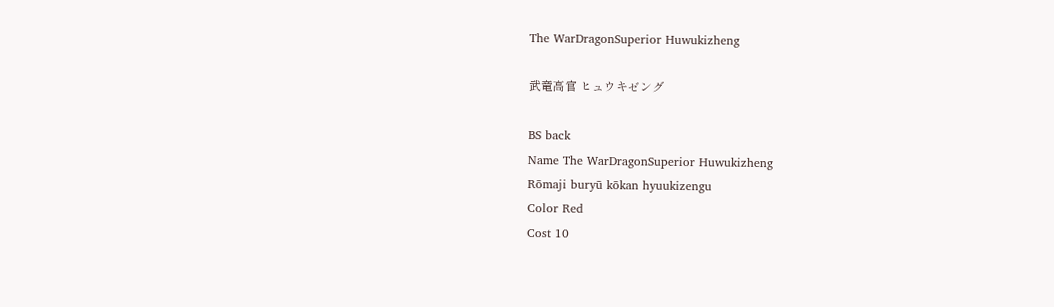The WarDragonSuperior Huwukizheng

武竜高官 ヒュウキゼング

BS back
Name The WarDragonSuperior Huwukizheng
Rōmaji buryū kōkan hyuukizengu
Color Red
Cost 10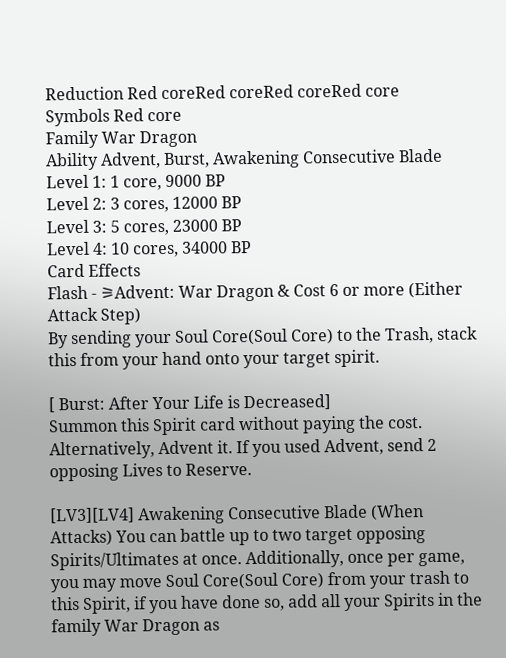Reduction Red coreRed coreRed coreRed core
Symbols Red core
Family War Dragon
Ability Advent, Burst, Awakening Consecutive Blade
Level 1: 1 core, 9000 BP
Level 2: 3 cores, 12000 BP
Level 3: 5 cores, 23000 BP
Level 4: 10 cores, 34000 BP
Card Effects
Flash - ⚞Advent: War Dragon & Cost 6 or more (Either Attack Step)
By sending your Soul Core(Soul Core) to the Trash, stack this from your hand onto your target spirit.

[ Burst: After Your Life is Decreased]
Summon this Spirit card without paying the cost. Alternatively, Advent it. If you used Advent, send 2 opposing Lives to Reserve.

[LV3][LV4] Awakening Consecutive Blade (When Attacks) You can battle up to two target opposing Spirits/Ultimates at once. Additionally, once per game, you may move Soul Core(Soul Core) from your trash to this Spirit, if you have done so, add all your Spirits in the family War Dragon as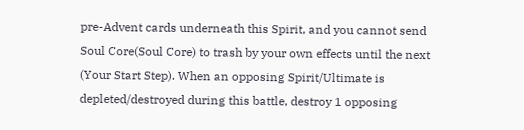pre-Advent cards underneath this Spirit, and you cannot send Soul Core(Soul Core) to trash by your own effects until the next (Your Start Step). When an opposing Spirit/Ultimate is depleted/destroyed during this battle, destroy 1 opposing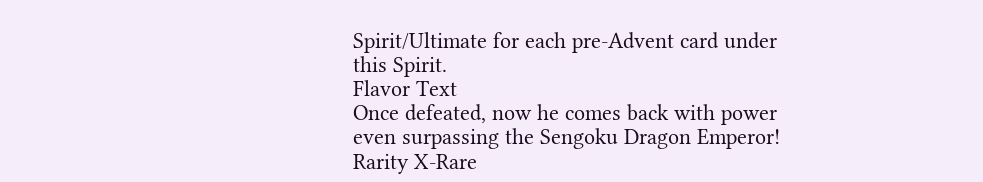Spirit/Ultimate for each pre-Advent card under this Spirit.
Flavor Text
Once defeated, now he comes back with power even surpassing the Sengoku Dragon Emperor!
Rarity X-Rare